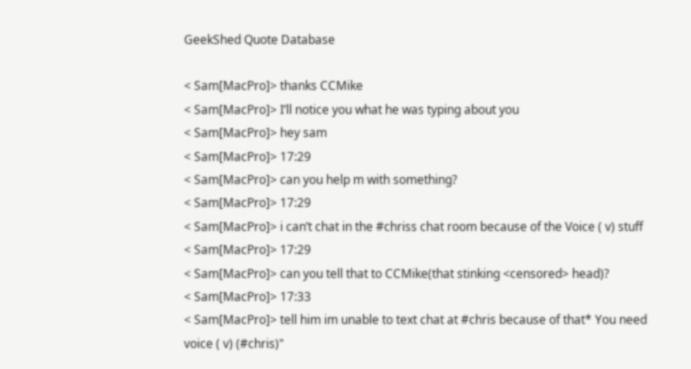GeekShed Quote Database

< Sam[MacPro]> thanks CCMike
< Sam[MacPro]> I’ll notice you what he was typing about you
< Sam[MacPro]> hey sam
< Sam[MacPro]> 17:29
< Sam[MacPro]> can you help m with something?
< Sam[MacPro]> 17:29
< Sam[MacPro]> i can’t chat in the #chriss chat room because of the Voice ( v) stuff
< Sam[MacPro]> 17:29
< Sam[MacPro]> can you tell that to CCMike(that stinking <censored> head)?
< Sam[MacPro]> 17:33
< Sam[MacPro]> tell him im unable to text chat at #chris because of that* You need
voice ( v) (#chris)"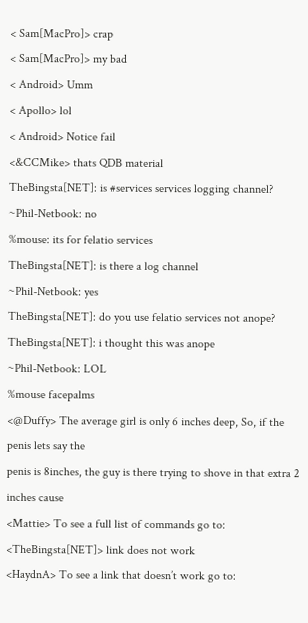< Sam[MacPro]> crap
< Sam[MacPro]> my bad
< Android> Umm
< Apollo> lol
< Android> Notice fail
<&CCMike> thats QDB material
TheBingsta[NET]: is #services services logging channel?
~Phil-Netbook: no
%mouse: its for felatio services
TheBingsta[NET]: is there a log channel
~Phil-Netbook: yes
TheBingsta[NET]: do you use felatio services not anope?
TheBingsta[NET]: i thought this was anope
~Phil-Netbook: LOL
%mouse facepalms
<@Duffy> The average girl is only 6 inches deep, So, if the penis lets say the
penis is 8inches, the guy is there trying to shove in that extra 2 inches cause
<Mattie> To see a full list of commands go to:
<TheBingsta[NET]> link does not work
<HaydnA> To see a link that doesn’t work go to: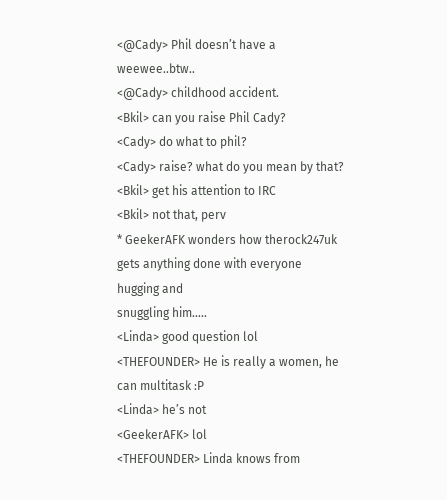<@Cady> Phil doesn’t have a weewee..btw..
<@Cady> childhood accident.
<Bkil> can you raise Phil Cady?
<Cady> do what to phil?
<Cady> raise? what do you mean by that?
<Bkil> get his attention to IRC
<Bkil> not that, perv
* GeekerAFK wonders how therock247uk gets anything done with everyone hugging and
snuggling him…..
<Linda> good question lol
<THEFOUNDER> He is really a women, he can multitask :P
<Linda> he’s not
<GeekerAFK> lol
<THEFOUNDER> Linda knows from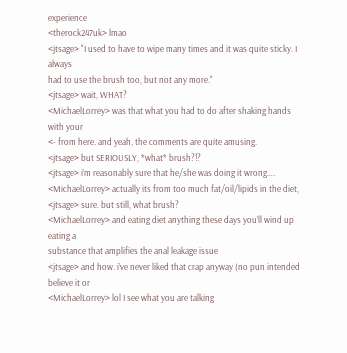experience
<therock247uk> lmao
<jtsage> "I used to have to wipe many times and it was quite sticky. I always
had to use the brush too, but not any more."
<jtsage> wait, WHAT?
<MichaelLorrey> was that what you had to do after shaking hands with your
<- from here. and yeah, the comments are quite amusing.
<jtsage> but SERIOUSLY, *what* brush?!?
<jtsage> i’m reasonably sure that he/she was doing it wrong….
<MichaelLorrey> actually its from too much fat/oil/lipids in the diet,
<jtsage> sure. but still, what brush?
<MichaelLorrey> and eating diet anything these days you’ll wind up eating a
substance that amplifies the anal leakage issue
<jtsage> and how. i’ve never liked that crap anyway (no pun intended believe it or
<MichaelLorrey> lol I see what you are talking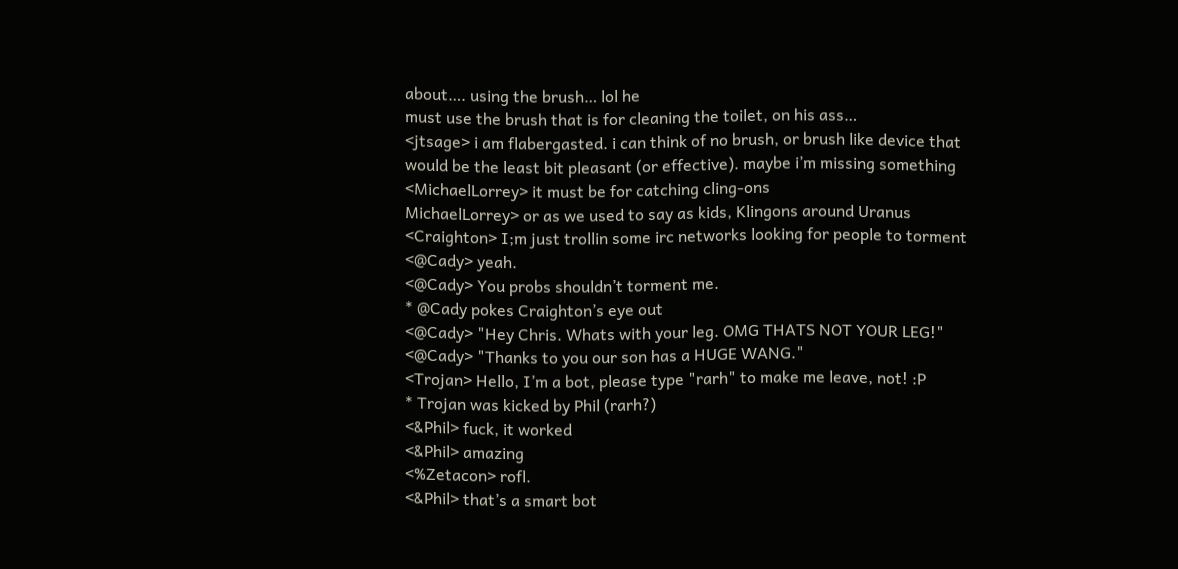about…. using the brush… lol he
must use the brush that is for cleaning the toilet, on his ass…
<jtsage> i am flabergasted. i can think of no brush, or brush like device that
would be the least bit pleasant (or effective). maybe i’m missing something
<MichaelLorrey> it must be for catching cling-ons
MichaelLorrey> or as we used to say as kids, Klingons around Uranus
<Craighton> I;m just trollin some irc networks looking for people to torment
<@Cady> yeah.
<@Cady> You probs shouldn’t torment me.
* @Cady pokes Craighton’s eye out
<@Cady> "Hey Chris. Whats with your leg. OMG THATS NOT YOUR LEG!"
<@Cady> "Thanks to you our son has a HUGE WANG."
<Trojan> Hello, I’m a bot, please type "rarh" to make me leave, not! :P
* Trojan was kicked by Phil (rarh?)
<&Phil> fuck, it worked
<&Phil> amazing
<%Zetacon> rofl.
<&Phil> that’s a smart bot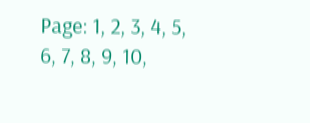Page: 1, 2, 3, 4, 5, 6, 7, 8, 9, 10,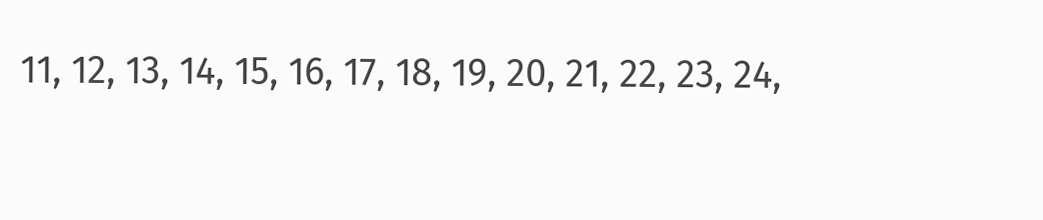11, 12, 13, 14, 15, 16, 17, 18, 19, 20, 21, 22, 23, 24,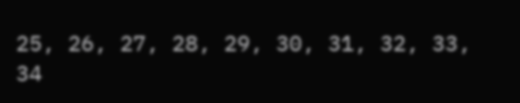25, 26, 27, 28, 29, 30, 31, 32, 33, 34